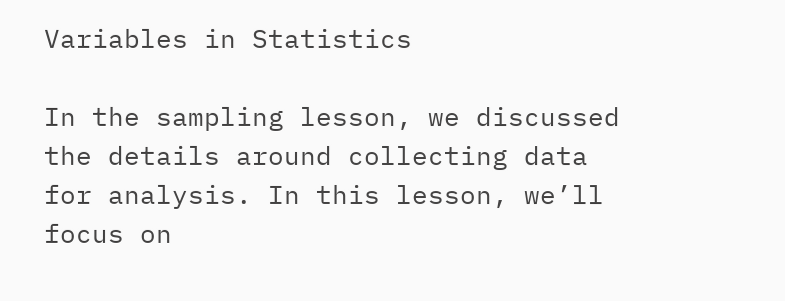Variables in Statistics

In the sampling lesson, we discussed the details around collecting data for analysis. In this lesson, we’ll focus on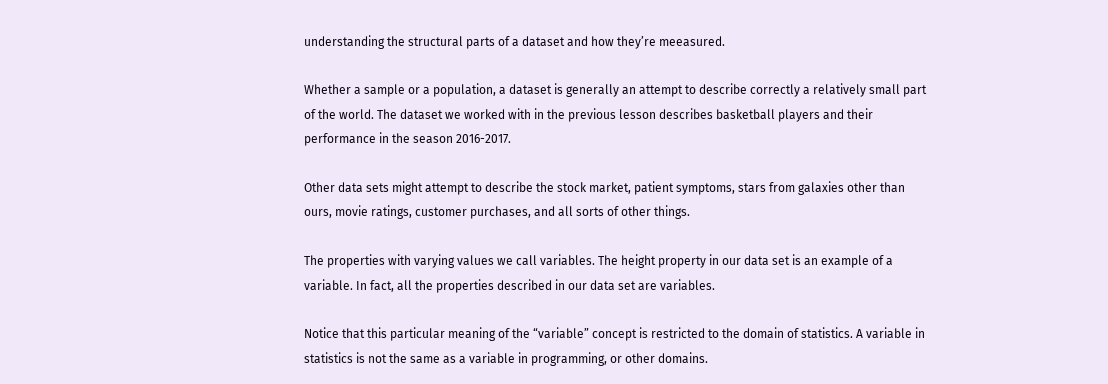understanding the structural parts of a dataset and how they’re meeasured.

Whether a sample or a population, a dataset is generally an attempt to describe correctly a relatively small part of the world. The dataset we worked with in the previous lesson describes basketball players and their performance in the season 2016-2017.

Other data sets might attempt to describe the stock market, patient symptoms, stars from galaxies other than ours, movie ratings, customer purchases, and all sorts of other things.

The properties with varying values we call variables. The height property in our data set is an example of a variable. In fact, all the properties described in our data set are variables.

Notice that this particular meaning of the “variable” concept is restricted to the domain of statistics. A variable in statistics is not the same as a variable in programming, or other domains.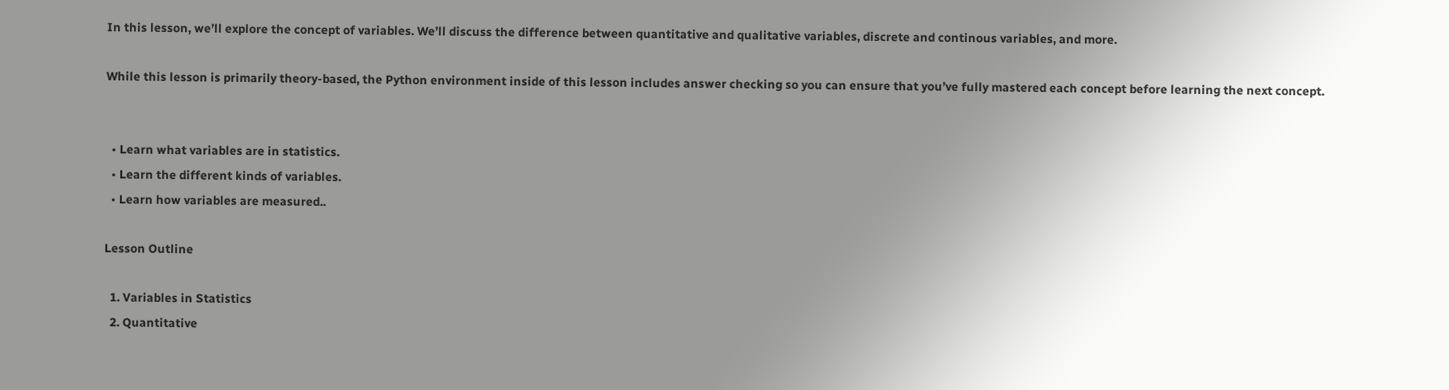In this lesson, we’ll explore the concept of variables. We’ll discuss the difference between quantitative and qualitative variables, discrete and continous variables, and more.

While this lesson is primarily theory-based, the Python environment inside of this lesson includes answer checking so you can ensure that you’ve fully mastered each concept before learning the next concept.


  • Learn what variables are in statistics.
  • Learn the different kinds of variables.
  • Learn how variables are measured..

Lesson Outline

  1. Variables in Statistics
  2. Quantitative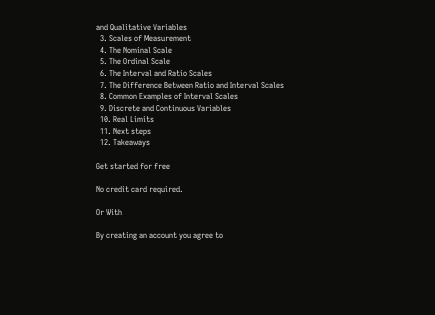and Qualitative Variables
  3. Scales of Measurement
  4. The Nominal Scale
  5. The Ordinal Scale
  6. The Interval and Ratio Scales
  7. The Difference Between Ratio and Interval Scales
  8. Common Examples of Interval Scales
  9. Discrete and Continuous Variables
  10. Real Limits
  11. Next steps
  12. Takeaways

Get started for free

No credit card required.

Or With

By creating an account you agree to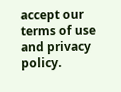accept our terms of use and privacy policy.